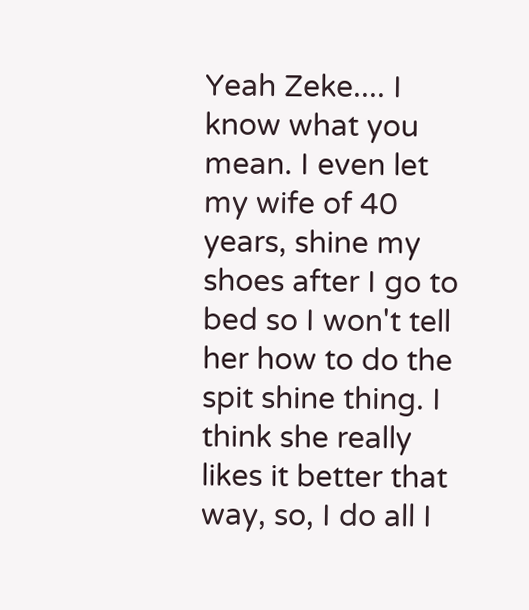Yeah Zeke.... I know what you mean. I even let my wife of 40 years, shine my shoes after I go to bed so I won't tell her how to do the spit shine thing. I think she really likes it better that way, so, I do all I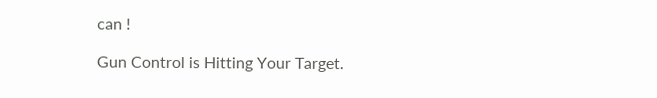can !

Gun Control is Hitting Your Target.